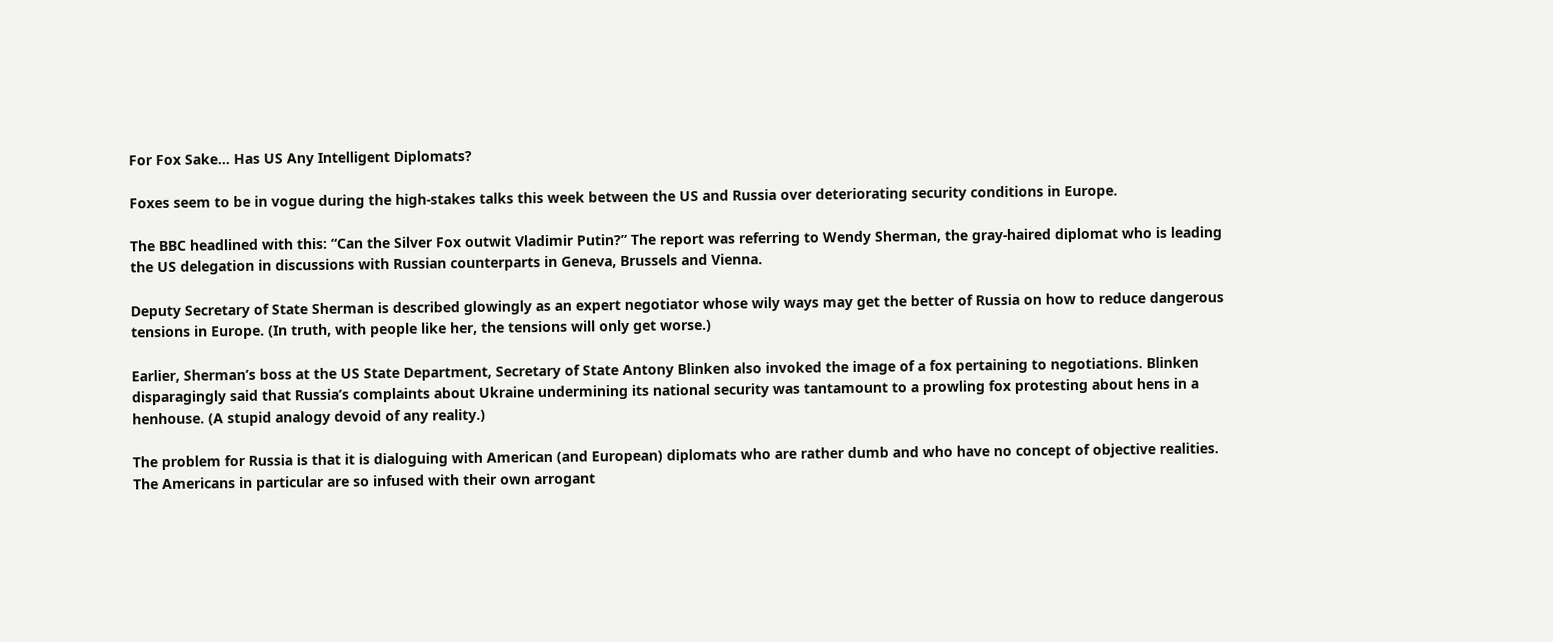For Fox Sake… Has US Any Intelligent Diplomats?

Foxes seem to be in vogue during the high-stakes talks this week between the US and Russia over deteriorating security conditions in Europe.

The BBC headlined with this: “Can the Silver Fox outwit Vladimir Putin?” The report was referring to Wendy Sherman, the gray-haired diplomat who is leading the US delegation in discussions with Russian counterparts in Geneva, Brussels and Vienna.

Deputy Secretary of State Sherman is described glowingly as an expert negotiator whose wily ways may get the better of Russia on how to reduce dangerous tensions in Europe. (In truth, with people like her, the tensions will only get worse.)

Earlier, Sherman’s boss at the US State Department, Secretary of State Antony Blinken also invoked the image of a fox pertaining to negotiations. Blinken disparagingly said that Russia’s complaints about Ukraine undermining its national security was tantamount to a prowling fox protesting about hens in a henhouse. (A stupid analogy devoid of any reality.)

The problem for Russia is that it is dialoguing with American (and European) diplomats who are rather dumb and who have no concept of objective realities. The Americans in particular are so infused with their own arrogant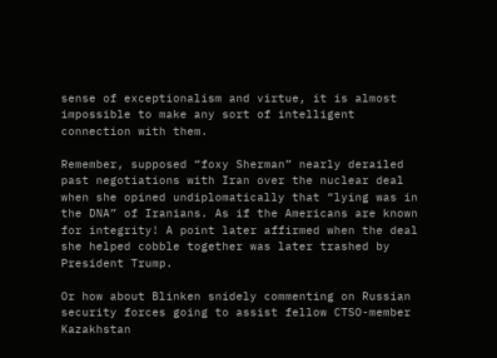sense of exceptionalism and virtue, it is almost impossible to make any sort of intelligent connection with them.

Remember, supposed “foxy Sherman” nearly derailed past negotiations with Iran over the nuclear deal when she opined undiplomatically that “lying was in the DNA” of Iranians. As if the Americans are known for integrity! A point later affirmed when the deal she helped cobble together was later trashed by President Trump.

Or how about Blinken snidely commenting on Russian security forces going to assist fellow CTSO-member Kazakhstan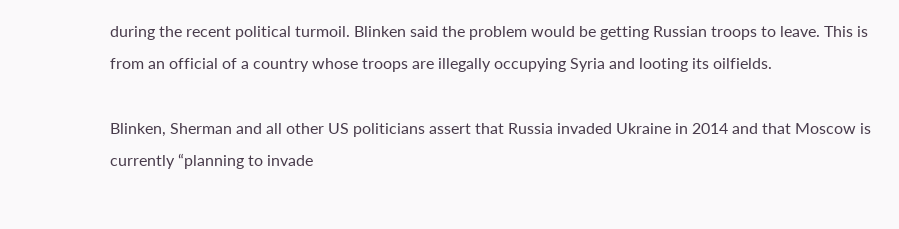during the recent political turmoil. Blinken said the problem would be getting Russian troops to leave. This is from an official of a country whose troops are illegally occupying Syria and looting its oilfields.

Blinken, Sherman and all other US politicians assert that Russia invaded Ukraine in 2014 and that Moscow is currently “planning to invade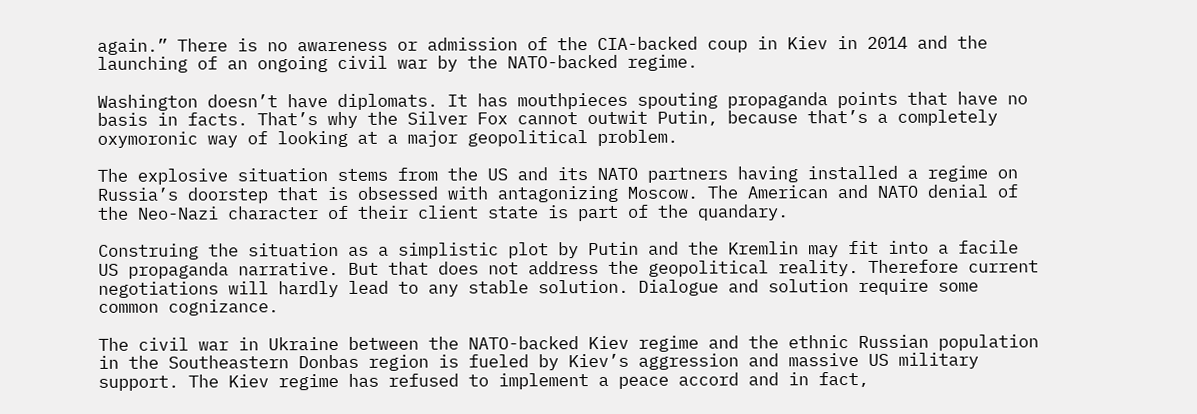again.” There is no awareness or admission of the CIA-backed coup in Kiev in 2014 and the launching of an ongoing civil war by the NATO-backed regime.

Washington doesn’t have diplomats. It has mouthpieces spouting propaganda points that have no basis in facts. That’s why the Silver Fox cannot outwit Putin, because that’s a completely oxymoronic way of looking at a major geopolitical problem.

The explosive situation stems from the US and its NATO partners having installed a regime on Russia’s doorstep that is obsessed with antagonizing Moscow. The American and NATO denial of the Neo-Nazi character of their client state is part of the quandary.

Construing the situation as a simplistic plot by Putin and the Kremlin may fit into a facile US propaganda narrative. But that does not address the geopolitical reality. Therefore current negotiations will hardly lead to any stable solution. Dialogue and solution require some common cognizance.

The civil war in Ukraine between the NATO-backed Kiev regime and the ethnic Russian population in the Southeastern Donbas region is fueled by Kiev’s aggression and massive US military support. The Kiev regime has refused to implement a peace accord and in fact,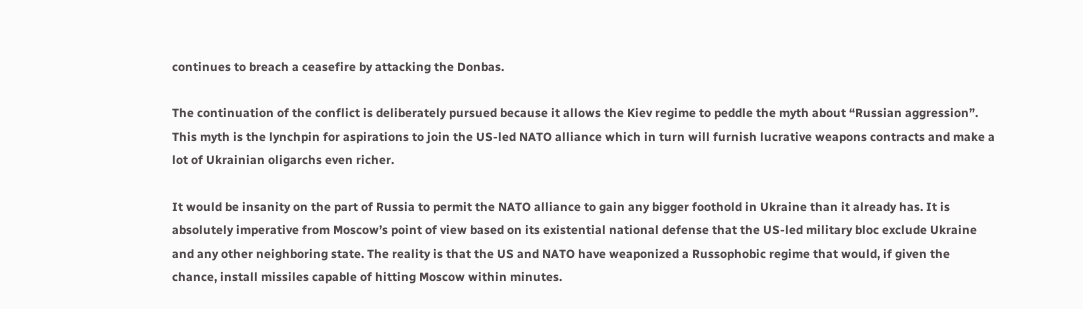continues to breach a ceasefire by attacking the Donbas.

The continuation of the conflict is deliberately pursued because it allows the Kiev regime to peddle the myth about “Russian aggression”. This myth is the lynchpin for aspirations to join the US-led NATO alliance which in turn will furnish lucrative weapons contracts and make a lot of Ukrainian oligarchs even richer.

It would be insanity on the part of Russia to permit the NATO alliance to gain any bigger foothold in Ukraine than it already has. It is absolutely imperative from Moscow’s point of view based on its existential national defense that the US-led military bloc exclude Ukraine and any other neighboring state. The reality is that the US and NATO have weaponized a Russophobic regime that would, if given the chance, install missiles capable of hitting Moscow within minutes.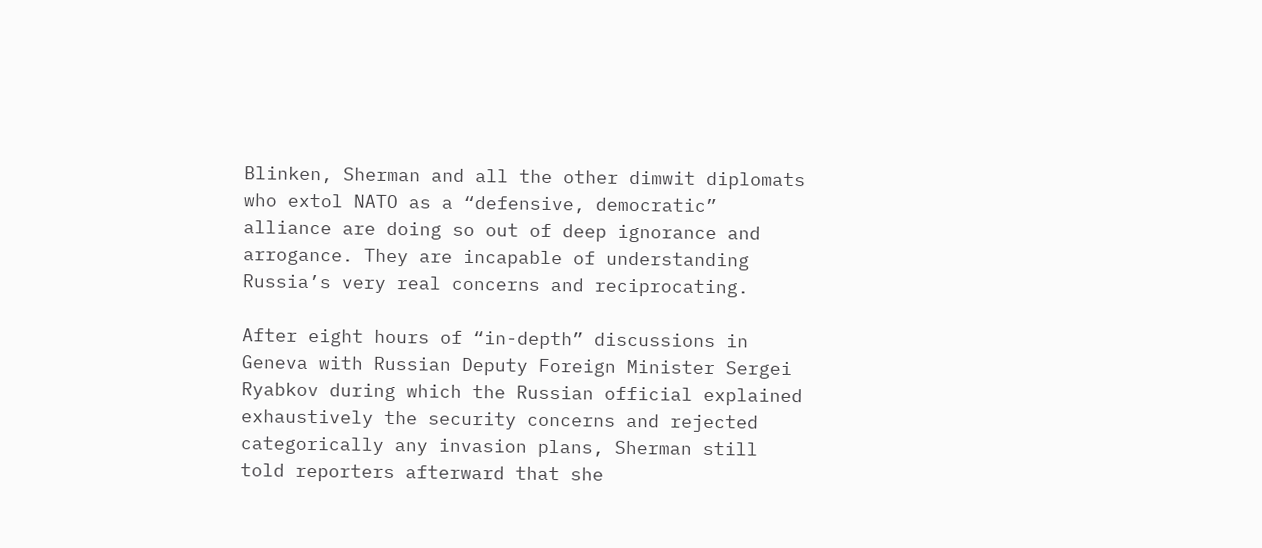Blinken, Sherman and all the other dimwit diplomats who extol NATO as a “defensive, democratic” alliance are doing so out of deep ignorance and arrogance. They are incapable of understanding Russia’s very real concerns and reciprocating.

After eight hours of “in-depth” discussions in Geneva with Russian Deputy Foreign Minister Sergei Ryabkov during which the Russian official explained exhaustively the security concerns and rejected categorically any invasion plans, Sherman still told reporters afterward that she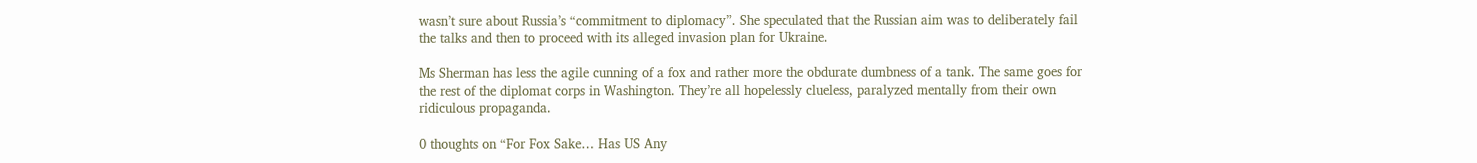wasn’t sure about Russia’s “commitment to diplomacy”. She speculated that the Russian aim was to deliberately fail the talks and then to proceed with its alleged invasion plan for Ukraine.

Ms Sherman has less the agile cunning of a fox and rather more the obdurate dumbness of a tank. The same goes for the rest of the diplomat corps in Washington. They’re all hopelessly clueless, paralyzed mentally from their own ridiculous propaganda.

0 thoughts on “For Fox Sake… Has US Any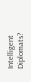Intelligent Diplomats?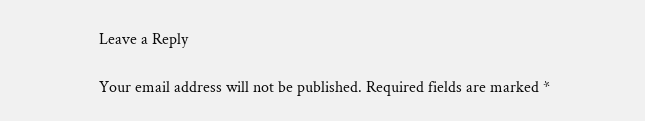Leave a Reply

Your email address will not be published. Required fields are marked *